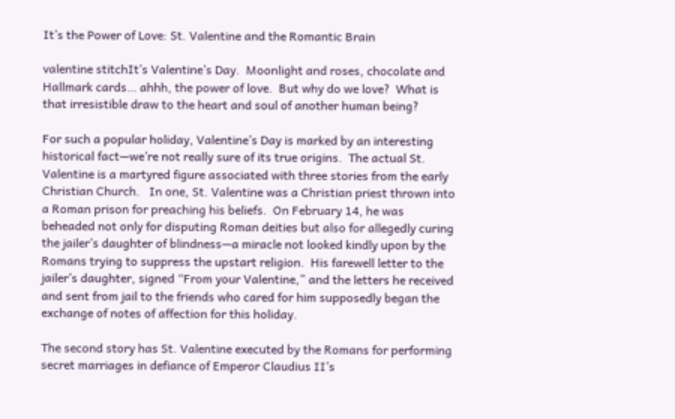It’s the Power of Love: St. Valentine and the Romantic Brain

valentine stitchIt’s Valentine’s Day.  Moonlight and roses, chocolate and Hallmark cards… ahhh, the power of love.  But why do we love?  What is that irresistible draw to the heart and soul of another human being?

For such a popular holiday, Valentine’s Day is marked by an interesting historical fact—we’re not really sure of its true origins.  The actual St. Valentine is a martyred figure associated with three stories from the early Christian Church.   In one, St. Valentine was a Christian priest thrown into a Roman prison for preaching his beliefs.  On February 14, he was beheaded not only for disputing Roman deities but also for allegedly curing the jailer’s daughter of blindness—a miracle not looked kindly upon by the Romans trying to suppress the upstart religion.  His farewell letter to the jailer’s daughter, signed “From your Valentine,” and the letters he received and sent from jail to the friends who cared for him supposedly began the exchange of notes of affection for this holiday.

The second story has St. Valentine executed by the Romans for performing secret marriages in defiance of Emperor Claudius II’s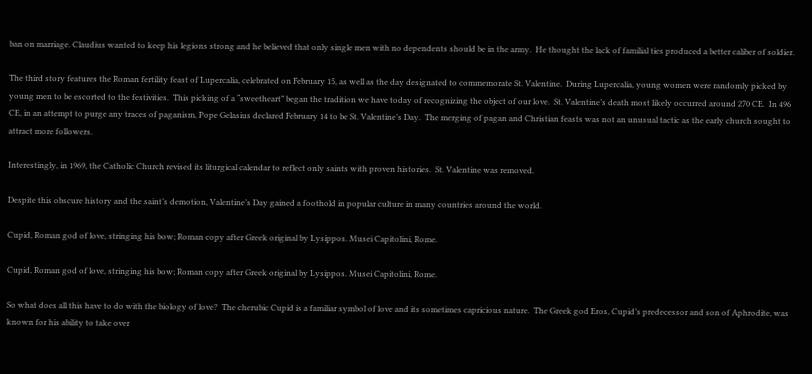ban on marriage. Claudius wanted to keep his legions strong and he believed that only single men with no dependents should be in the army.  He thought the lack of familial ties produced a better caliber of soldier.

The third story features the Roman fertility feast of Lupercalia, celebrated on February 15, as well as the day designated to commemorate St. Valentine.  During Lupercalia, young women were randomly picked by young men to be escorted to the festivities.  This picking of a “sweetheart” began the tradition we have today of recognizing the object of our love.  St. Valentine’s death most likely occurred around 270 CE.  In 496 CE, in an attempt to purge any traces of paganism, Pope Gelasius declared February 14 to be St. Valentine’s Day.  The merging of pagan and Christian feasts was not an unusual tactic as the early church sought to attract more followers.

Interestingly, in 1969, the Catholic Church revised its liturgical calendar to reflect only saints with proven histories.  St. Valentine was removed.

Despite this obscure history and the saint’s demotion, Valentine’s Day gained a foothold in popular culture in many countries around the world.

Cupid, Roman god of love, stringing his bow; Roman copy after Greek original by Lysippos. Musei Capitolini, Rome.

Cupid, Roman god of love, stringing his bow; Roman copy after Greek original by Lysippos. Musei Capitolini, Rome.

So what does all this have to do with the biology of love?  The cherubic Cupid is a familiar symbol of love and its sometimes capricious nature.  The Greek god Eros, Cupid’s predecessor and son of Aphrodite, was known for his ability to take over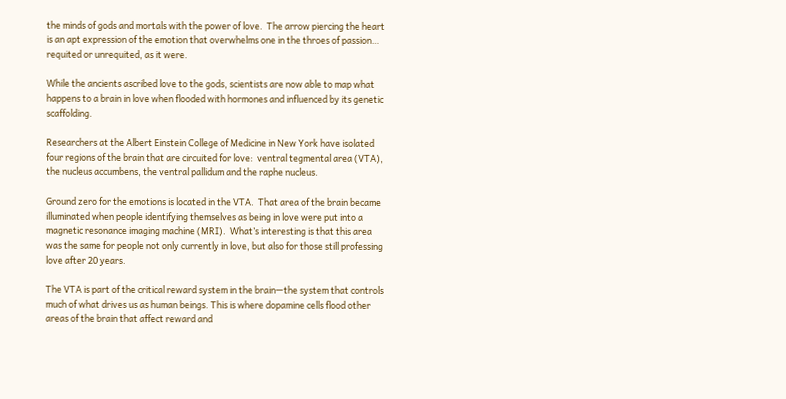the minds of gods and mortals with the power of love.  The arrow piercing the heart is an apt expression of the emotion that overwhelms one in the throes of passion… requited or unrequited, as it were.

While the ancients ascribed love to the gods, scientists are now able to map what happens to a brain in love when flooded with hormones and influenced by its genetic scaffolding.

Researchers at the Albert Einstein College of Medicine in New York have isolated four regions of the brain that are circuited for love:  ventral tegmental area (VTA), the nucleus accumbens, the ventral pallidum and the raphe nucleus.

Ground zero for the emotions is located in the VTA.  That area of the brain became illuminated when people identifying themselves as being in love were put into a magnetic resonance imaging machine (MRI).  What’s interesting is that this area was the same for people not only currently in love, but also for those still professing love after 20 years.

The VTA is part of the critical reward system in the brain—the system that controls much of what drives us as human beings. This is where dopamine cells flood other areas of the brain that affect reward and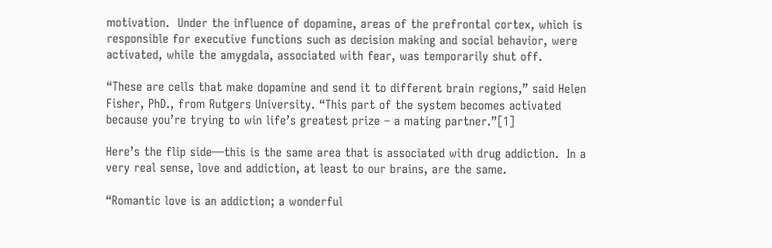motivation.  Under the influence of dopamine, areas of the prefrontal cortex, which is responsible for executive functions such as decision making and social behavior, were activated, while the amygdala, associated with fear, was temporarily shut off.

“These are cells that make dopamine and send it to different brain regions,” said Helen Fisher, PhD., from Rutgers University. “This part of the system becomes activated because you’re trying to win life’s greatest prize – a mating partner.”[1]

Here’s the flip side—this is the same area that is associated with drug addiction.  In a very real sense, love and addiction, at least to our brains, are the same.

“Romantic love is an addiction; a wonderful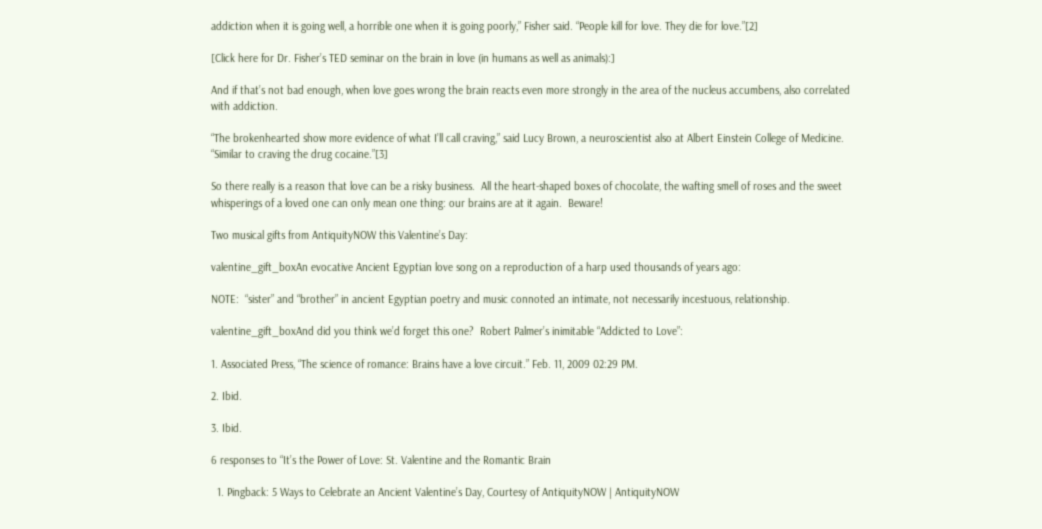addiction when it is going well, a horrible one when it is going poorly,” Fisher said. “People kill for love. They die for love.”[2]

[Click here for Dr. Fisher’s TED seminar on the brain in love (in humans as well as animals):]

And if that’s not bad enough, when love goes wrong the brain reacts even more strongly in the area of the nucleus accumbens, also correlated with addiction.

“The brokenhearted show more evidence of what I’ll call craving,” said Lucy Brown, a neuroscientist also at Albert Einstein College of Medicine. “Similar to craving the drug cocaine.”[3]

So there really is a reason that love can be a risky business.  All the heart-shaped boxes of chocolate, the wafting smell of roses and the sweet whisperings of a loved one can only mean one thing: our brains are at it again.  Beware!

Two musical gifts from AntiquityNOW this Valentine’s Day:

valentine_gift_boxAn evocative Ancient Egyptian love song on a reproduction of a harp used thousands of years ago:

NOTE:  “sister” and “brother” in ancient Egyptian poetry and music connoted an intimate, not necessarily incestuous, relationship.

valentine_gift_boxAnd did you think we’d forget this one?  Robert Palmer’s inimitable “Addicted to Love”:

1. Associated Press, “The science of romance: Brains have a love circuit.” Feb. 11, 2009 02:29 PM.

2. Ibid.

3. Ibid.

6 responses to “It’s the Power of Love: St. Valentine and the Romantic Brain

  1. Pingback: 5 Ways to Celebrate an Ancient Valentine’s Day, Courtesy of AntiquityNOW | AntiquityNOW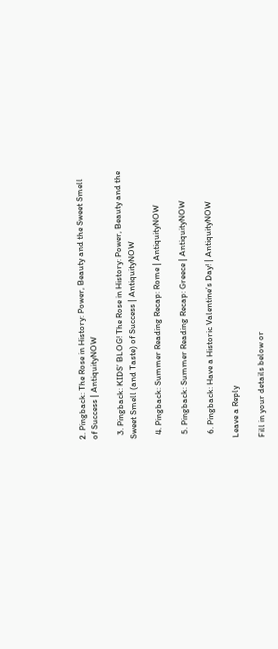2. Pingback: The Rose in History: Power, Beauty and the Sweet Smell of Success | AntiquityNOW

  3. Pingback: KIDS’ BLOG! The Rose in History: Power, Beauty and the Sweet Smell (and Taste) of Success | AntiquityNOW

  4. Pingback: Summer Reading Recap: Rome | AntiquityNOW

  5. Pingback: Summer Reading Recap: Greece | AntiquityNOW

  6. Pingback: Have a Historic Valentine’s Day! | AntiquityNOW

Leave a Reply

Fill in your details below or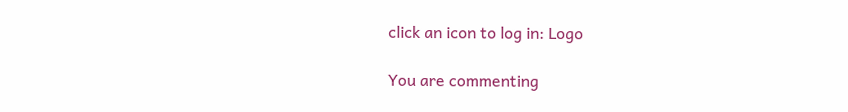click an icon to log in: Logo

You are commenting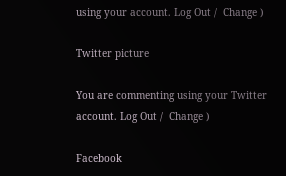using your account. Log Out /  Change )

Twitter picture

You are commenting using your Twitter account. Log Out /  Change )

Facebook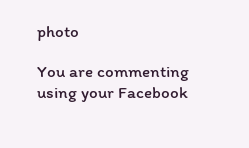photo

You are commenting using your Facebook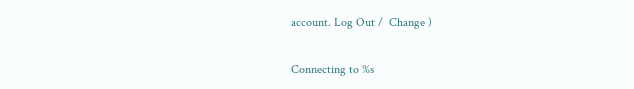account. Log Out /  Change )

Connecting to %s